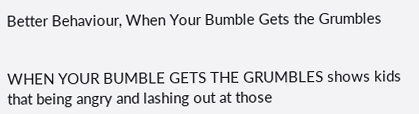Better Behaviour, When Your Bumble Gets the Grumbles


WHEN YOUR BUMBLE GETS THE GRUMBLES shows kids that being angry and lashing out at those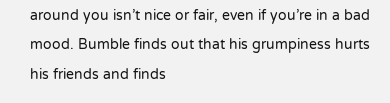around you isn’t nice or fair, even if you’re in a bad mood. Bumble finds out that his grumpiness hurts his friends and finds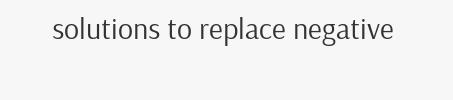solutions to replace negative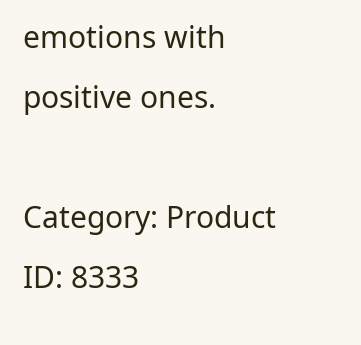emotions with positive ones.

Category: Product ID: 8333